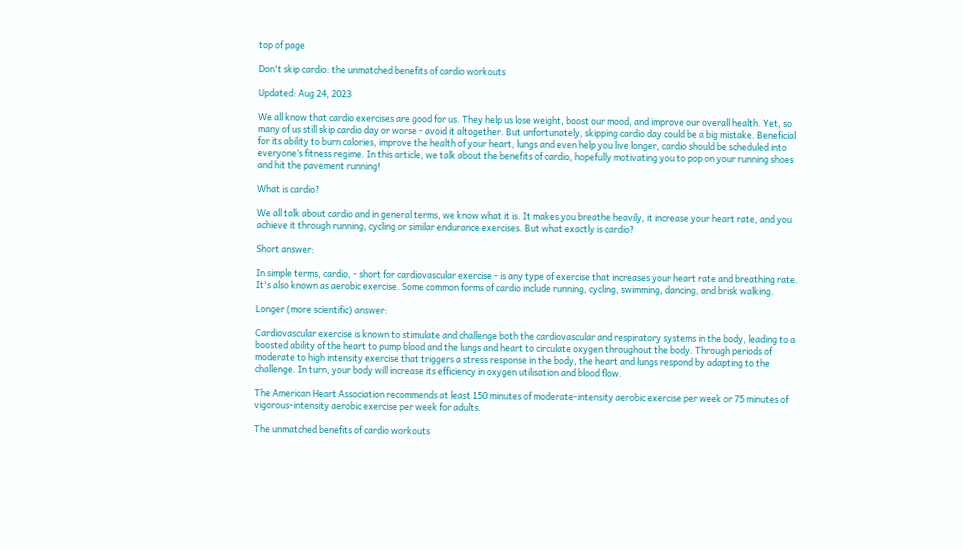top of page

Don't skip cardio: the unmatched benefits of cardio workouts

Updated: Aug 24, 2023

We all know that cardio exercises are good for us. They help us lose weight, boost our mood, and improve our overall health. Yet, so many of us still skip cardio day or worse - avoid it altogether. But unfortunately, skipping cardio day could be a big mistake. Beneficial for its ability to burn calories, improve the health of your heart, lungs and even help you live longer, cardio should be scheduled into everyone’s fitness regime. In this article, we talk about the benefits of cardio, hopefully motivating you to pop on your running shoes and hit the pavement running!

What is cardio?

We all talk about cardio and in general terms, we know what it is. It makes you breathe heavily, it increase your heart rate, and you achieve it through running, cycling or similar endurance exercises. But what exactly is cardio?

Short answer:

In simple terms, cardio, - short for cardiovascular exercise - is any type of exercise that increases your heart rate and breathing rate. It's also known as aerobic exercise. Some common forms of cardio include running, cycling, swimming, dancing, and brisk walking.

Longer (more scientific) answer:

Cardiovascular exercise is known to stimulate and challenge both the cardiovascular and respiratory systems in the body, leading to a boosted ability of the heart to pump blood and the lungs and heart to circulate oxygen throughout the body. Through periods of moderate to high intensity exercise that triggers a stress response in the body, the heart and lungs respond by adapting to the challenge. In turn, your body will increase its efficiency in oxygen utilisation and blood flow.

The American Heart Association recommends at least 150 minutes of moderate-intensity aerobic exercise per week or 75 minutes of vigorous-intensity aerobic exercise per week for adults.

The unmatched benefits of cardio workouts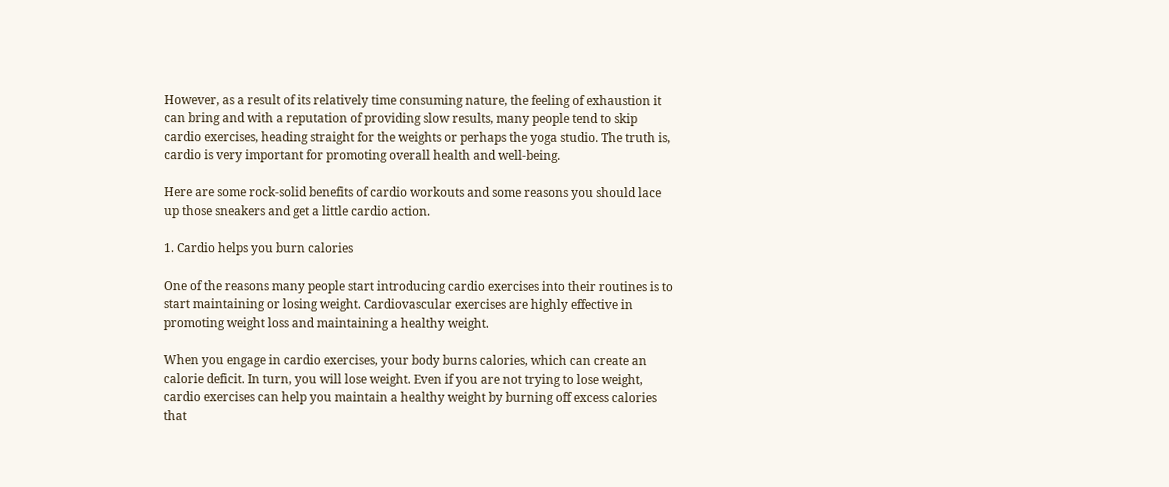However, as a result of its relatively time consuming nature, the feeling of exhaustion it can bring and with a reputation of providing slow results, many people tend to skip cardio exercises, heading straight for the weights or perhaps the yoga studio. The truth is, cardio is very important for promoting overall health and well-being.

Here are some rock-solid benefits of cardio workouts and some reasons you should lace up those sneakers and get a little cardio action.

1. Cardio helps you burn calories

One of the reasons many people start introducing cardio exercises into their routines is to start maintaining or losing weight. Cardiovascular exercises are highly effective in promoting weight loss and maintaining a healthy weight.

When you engage in cardio exercises, your body burns calories, which can create an calorie deficit. In turn, you will lose weight. Even if you are not trying to lose weight, cardio exercises can help you maintain a healthy weight by burning off excess calories that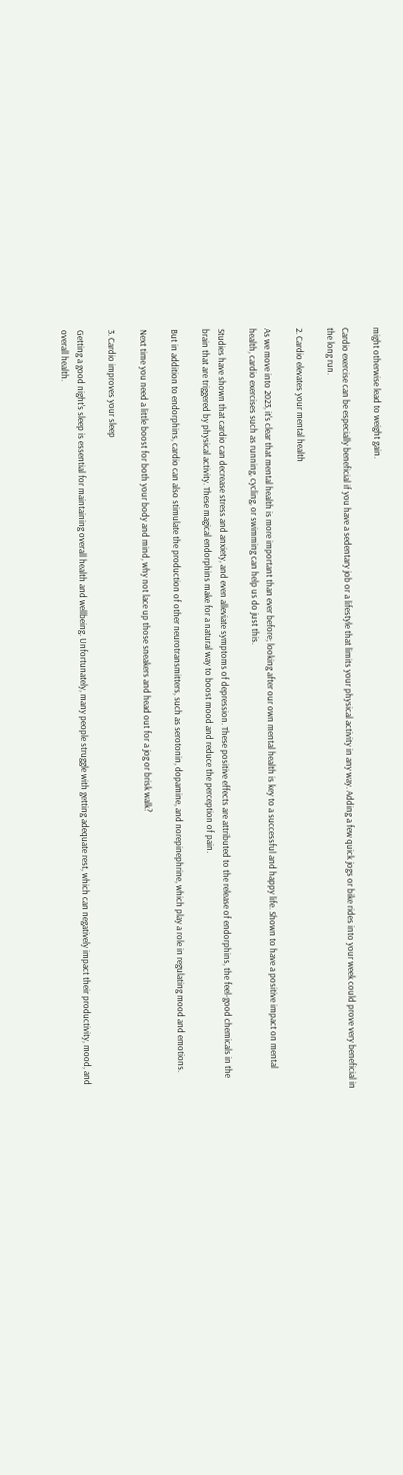might otherwise lead to weight gain.

Cardio exercise can be especially beneficial if you have a sedentary job or a lifestyle that limits your physical activity in any way. Adding a few quick jogs or bike rides into your week could prove very beneficial in the long run.

2. Cardio elevates your mental health

As we move into 2023, it's clear that mental health is more important than ever before; looking after our own mental health is key to a successful and happy life. Shown to have a positive impact on mental health, cardio exercises such as running, cycling, or swimming can help us do just this.

Studies have shown that cardio can decrease stress and anxiety, and even alleviate symptoms of depression. These positive effects are attributed to the release of endorphins, the feel-good chemicals in the brain that are triggered by physical activity. These magical endorphins make for a natural way to boost mood and reduce the perception of pain.

But in addition to endorphins, cardio can also stimulate the production of other neurotransmitters, such as serotonin, dopamine, and norepinephrine, which play a role in regulating mood and emotions.

Next time you need a little boost for both your body and mind, why not lace up those sneakers and head out for a jog or brisk walk?

3. Cardio improves your sleep

Getting a good night's sleep is essential for maintaining overall health and wellbeing. Unfortunately, many people struggle with getting adequate rest, which can negatively impact their productivity, mood, and overall health.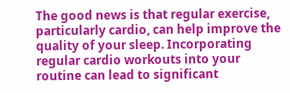The good news is that regular exercise, particularly cardio, can help improve the quality of your sleep. Incorporating regular cardio workouts into your routine can lead to significant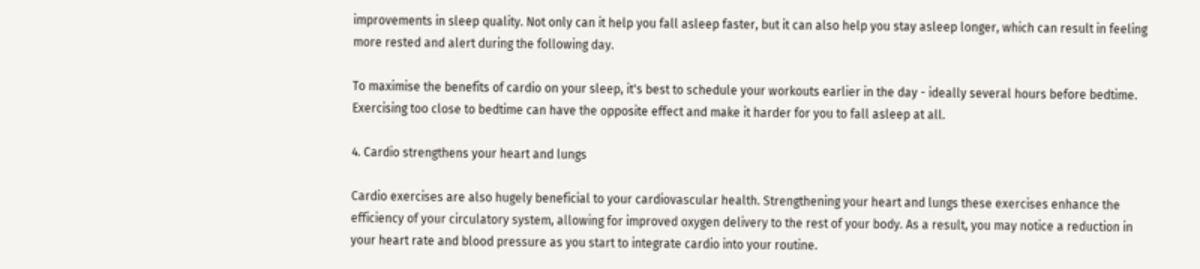improvements in sleep quality. Not only can it help you fall asleep faster, but it can also help you stay asleep longer, which can result in feeling more rested and alert during the following day.

To maximise the benefits of cardio on your sleep, it's best to schedule your workouts earlier in the day - ideally several hours before bedtime. Exercising too close to bedtime can have the opposite effect and make it harder for you to fall asleep at all.

4. Cardio strengthens your heart and lungs

Cardio exercises are also hugely beneficial to your cardiovascular health. Strengthening your heart and lungs these exercises enhance the efficiency of your circulatory system, allowing for improved oxygen delivery to the rest of your body. As a result, you may notice a reduction in your heart rate and blood pressure as you start to integrate cardio into your routine.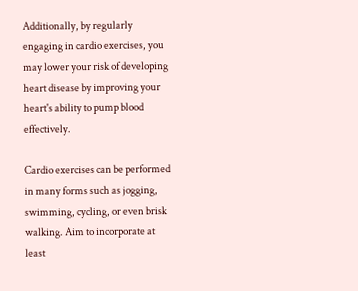Additionally, by regularly engaging in cardio exercises, you may lower your risk of developing heart disease by improving your heart's ability to pump blood effectively.

Cardio exercises can be performed in many forms such as jogging, swimming, cycling, or even brisk walking. Aim to incorporate at least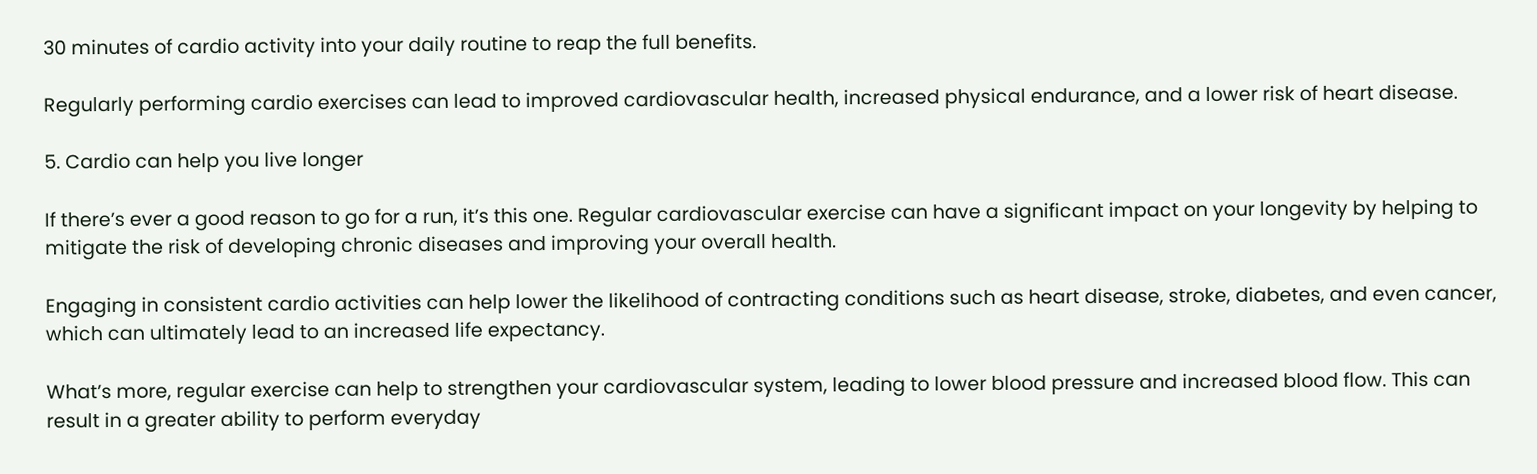30 minutes of cardio activity into your daily routine to reap the full benefits.

Regularly performing cardio exercises can lead to improved cardiovascular health, increased physical endurance, and a lower risk of heart disease.

5. Cardio can help you live longer

If there’s ever a good reason to go for a run, it’s this one. Regular cardiovascular exercise can have a significant impact on your longevity by helping to mitigate the risk of developing chronic diseases and improving your overall health.

Engaging in consistent cardio activities can help lower the likelihood of contracting conditions such as heart disease, stroke, diabetes, and even cancer, which can ultimately lead to an increased life expectancy.

What’s more, regular exercise can help to strengthen your cardiovascular system, leading to lower blood pressure and increased blood flow. This can result in a greater ability to perform everyday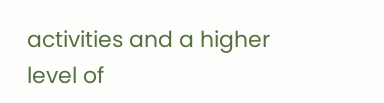activities and a higher level of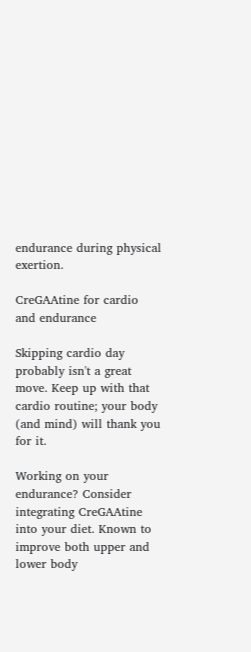endurance during physical exertion.

CreGAAtine for cardio and endurance

Skipping cardio day probably isn't a great move. Keep up with that cardio routine; your body (and mind) will thank you for it.

Working on your endurance? Consider integrating CreGAAtine into your diet. Known to improve both upper and lower body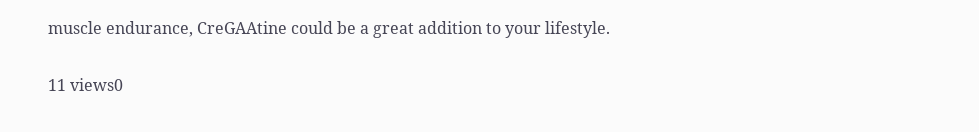muscle endurance, CreGAAtine could be a great addition to your lifestyle.

11 views0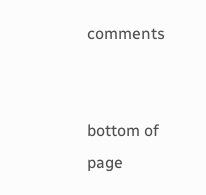comments


bottom of page